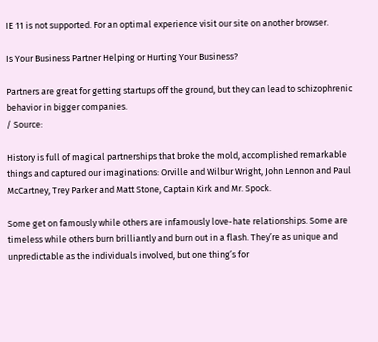IE 11 is not supported. For an optimal experience visit our site on another browser.

Is Your Business Partner Helping or Hurting Your Business?

Partners are great for getting startups off the ground, but they can lead to schizophrenic behavior in bigger companies.
/ Source:

History is full of magical partnerships that broke the mold, accomplished remarkable things and captured our imaginations: Orville and Wilbur Wright, John Lennon and Paul McCartney, Trey Parker and Matt Stone, Captain Kirk and Mr. Spock.

Some get on famously while others are infamously love-hate relationships. Some are timeless while others burn brilliantly and burn out in a flash. They’re as unique and unpredictable as the individuals involved, but one thing’s for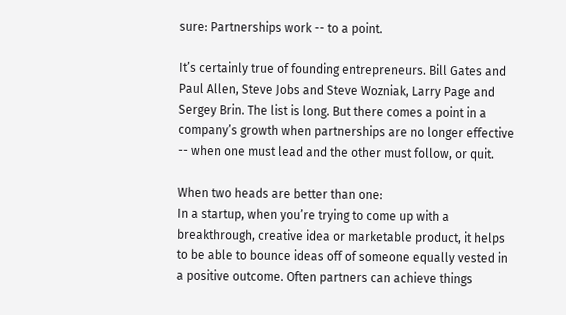sure: Partnerships work -- to a point.

It’s certainly true of founding entrepreneurs. Bill Gates and Paul Allen, Steve Jobs and Steve Wozniak, Larry Page and Sergey Brin. The list is long. But there comes a point in a company’s growth when partnerships are no longer effective -- when one must lead and the other must follow, or quit.

When two heads are better than one:
In a startup, when you’re trying to come up with a breakthrough, creative idea or marketable product, it helps to be able to bounce ideas off of someone equally vested in a positive outcome. Often partners can achieve things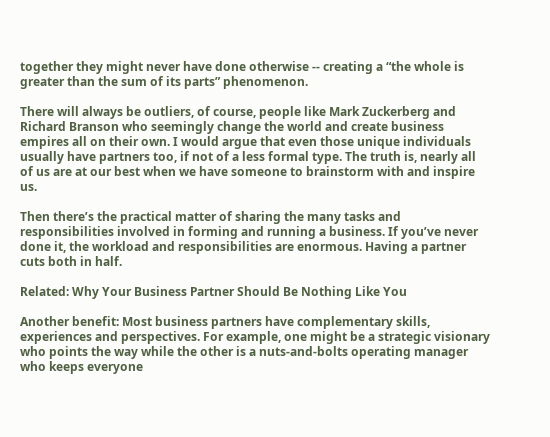together they might never have done otherwise -- creating a “the whole is greater than the sum of its parts” phenomenon.

There will always be outliers, of course, people like Mark Zuckerberg and Richard Branson who seemingly change the world and create business empires all on their own. I would argue that even those unique individuals usually have partners too, if not of a less formal type. The truth is, nearly all of us are at our best when we have someone to brainstorm with and inspire us.

Then there’s the practical matter of sharing the many tasks and responsibilities involved in forming and running a business. If you’ve never done it, the workload and responsibilities are enormous. Having a partner cuts both in half.

Related: Why Your Business Partner Should Be Nothing Like You

Another benefit: Most business partners have complementary skills, experiences and perspectives. For example, one might be a strategic visionary who points the way while the other is a nuts-and-bolts operating manager who keeps everyone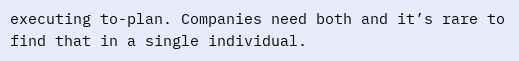executing to-plan. Companies need both and it’s rare to find that in a single individual.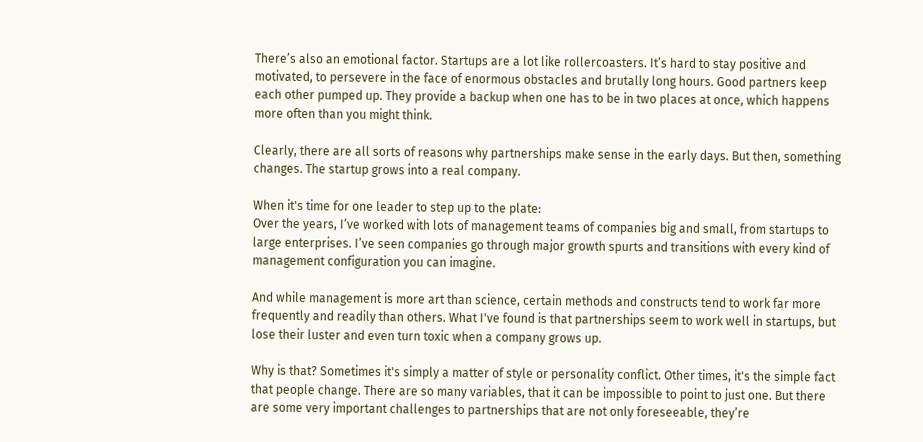There’s also an emotional factor. Startups are a lot like rollercoasters. It’s hard to stay positive and motivated, to persevere in the face of enormous obstacles and brutally long hours. Good partners keep each other pumped up. They provide a backup when one has to be in two places at once, which happens more often than you might think.

Clearly, there are all sorts of reasons why partnerships make sense in the early days. But then, something changes. The startup grows into a real company.

When it's time for one leader to step up to the plate:
Over the years, I’ve worked with lots of management teams of companies big and small, from startups to large enterprises. I’ve seen companies go through major growth spurts and transitions with every kind of management configuration you can imagine.

And while management is more art than science, certain methods and constructs tend to work far more frequently and readily than others. What I've found is that partnerships seem to work well in startups, but lose their luster and even turn toxic when a company grows up.

Why is that? Sometimes it's simply a matter of style or personality conflict. Other times, it's the simple fact that people change. There are so many variables, that it can be impossible to point to just one. But there are some very important challenges to partnerships that are not only foreseeable, they’re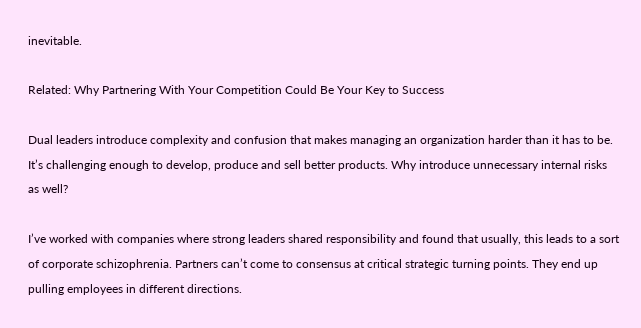inevitable.

Related: Why Partnering With Your Competition Could Be Your Key to Success

Dual leaders introduce complexity and confusion that makes managing an organization harder than it has to be. It’s challenging enough to develop, produce and sell better products. Why introduce unnecessary internal risks as well?

I’ve worked with companies where strong leaders shared responsibility and found that usually, this leads to a sort of corporate schizophrenia. Partners can’t come to consensus at critical strategic turning points. They end up pulling employees in different directions.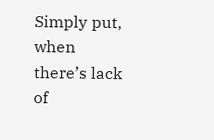Simply put, when there’s lack of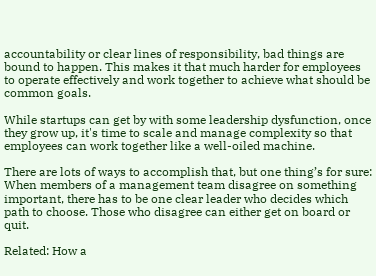accountability or clear lines of responsibility, bad things are bound to happen. This makes it that much harder for employees to operate effectively and work together to achieve what should be common goals.

While startups can get by with some leadership dysfunction, once they grow up, it's time to scale and manage complexity so that employees can work together like a well-oiled machine.

There are lots of ways to accomplish that, but one thing’s for sure: When members of a management team disagree on something important, there has to be one clear leader who decides which path to choose. Those who disagree can either get on board or quit.

Related: How a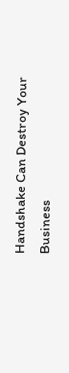Handshake Can Destroy Your Business